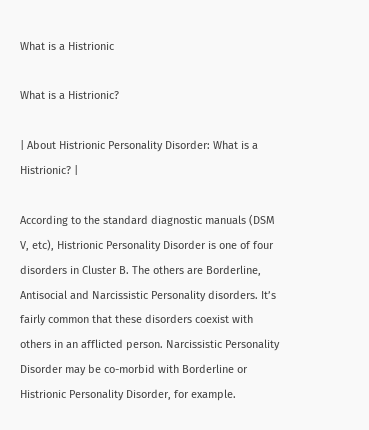What is a Histrionic

What is a Histrionic?

| About Histrionic Personality Disorder: What is a Histrionic? |

According to the standard diagnostic manuals (DSM V, etc), Histrionic Personality Disorder is one of four disorders in Cluster B. The others are Borderline, Antisocial and Narcissistic Personality disorders. It’s fairly common that these disorders coexist with others in an afflicted person. Narcissistic Personality Disorder may be co-morbid with Borderline or Histrionic Personality Disorder, for example.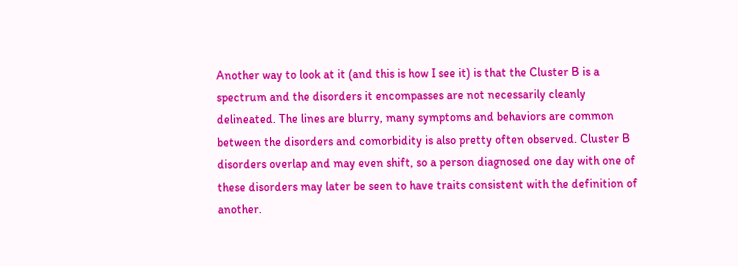Another way to look at it (and this is how I see it) is that the Cluster B is a spectrum and the disorders it encompasses are not necessarily cleanly delineated. The lines are blurry, many symptoms and behaviors are common between the disorders and comorbidity is also pretty often observed. Cluster B disorders overlap and may even shift, so a person diagnosed one day with one of these disorders may later be seen to have traits consistent with the definition of another.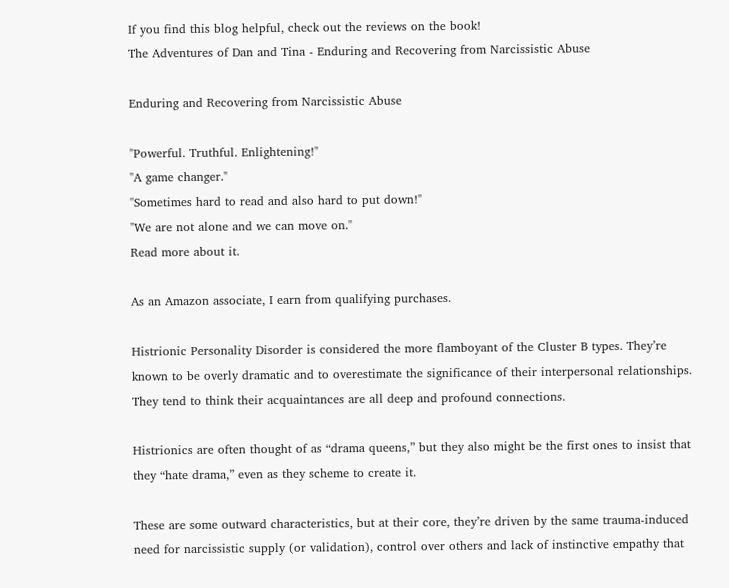If you find this blog helpful, check out the reviews on the book!
The Adventures of Dan and Tina - Enduring and Recovering from Narcissistic Abuse

Enduring and Recovering from Narcissistic Abuse

"Powerful. Truthful. Enlightening!"
"A game changer."
"Sometimes hard to read and also hard to put down!"
"We are not alone and we can move on."
Read more about it.

As an Amazon associate, I earn from qualifying purchases.

Histrionic Personality Disorder is considered the more flamboyant of the Cluster B types. They’re known to be overly dramatic and to overestimate the significance of their interpersonal relationships. They tend to think their acquaintances are all deep and profound connections.

Histrionics are often thought of as “drama queens,” but they also might be the first ones to insist that they “hate drama,” even as they scheme to create it.

These are some outward characteristics, but at their core, they’re driven by the same trauma-induced need for narcissistic supply (or validation), control over others and lack of instinctive empathy that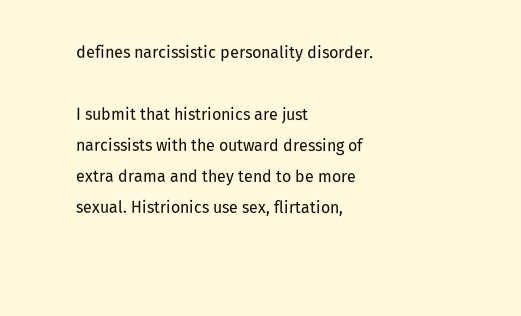defines narcissistic personality disorder.

I submit that histrionics are just narcissists with the outward dressing of extra drama and they tend to be more sexual. Histrionics use sex, flirtation,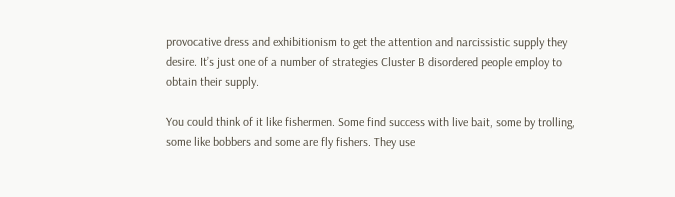provocative dress and exhibitionism to get the attention and narcissistic supply they desire. It’s just one of a number of strategies Cluster B disordered people employ to obtain their supply.

You could think of it like fishermen. Some find success with live bait, some by trolling, some like bobbers and some are fly fishers. They use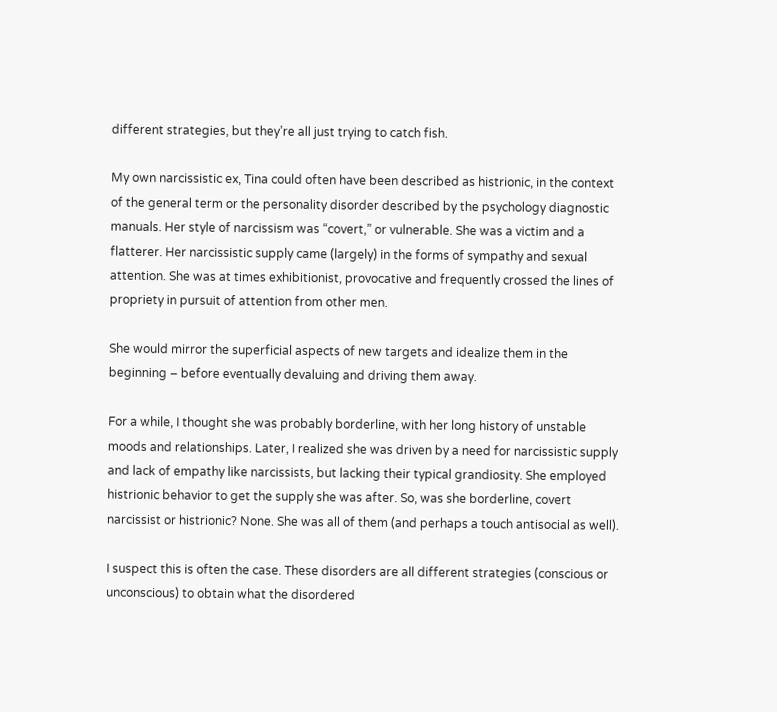different strategies, but they’re all just trying to catch fish.

My own narcissistic ex, Tina could often have been described as histrionic, in the context of the general term or the personality disorder described by the psychology diagnostic manuals. Her style of narcissism was “covert,” or vulnerable. She was a victim and a flatterer. Her narcissistic supply came (largely) in the forms of sympathy and sexual attention. She was at times exhibitionist, provocative and frequently crossed the lines of propriety in pursuit of attention from other men.

She would mirror the superficial aspects of new targets and idealize them in the beginning – before eventually devaluing and driving them away.

For a while, I thought she was probably borderline, with her long history of unstable moods and relationships. Later, I realized she was driven by a need for narcissistic supply and lack of empathy like narcissists, but lacking their typical grandiosity. She employed histrionic behavior to get the supply she was after. So, was she borderline, covert narcissist or histrionic? None. She was all of them (and perhaps a touch antisocial as well).

I suspect this is often the case. These disorders are all different strategies (conscious or unconscious) to obtain what the disordered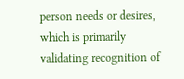person needs or desires, which is primarily validating recognition of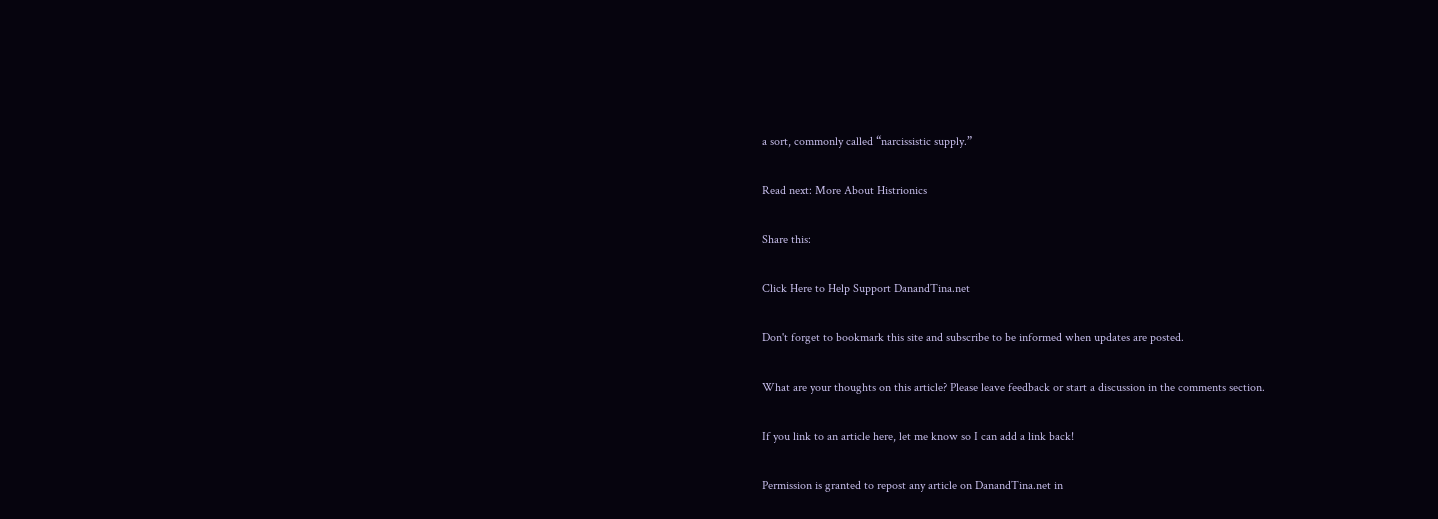a sort, commonly called “narcissistic supply.”

Read next: More About Histrionics

Share this:

Click Here to Help Support DanandTina.net

Don't forget to bookmark this site and subscribe to be informed when updates are posted.

What are your thoughts on this article? Please leave feedback or start a discussion in the comments section.

If you link to an article here, let me know so I can add a link back!

Permission is granted to repost any article on DanandTina.net in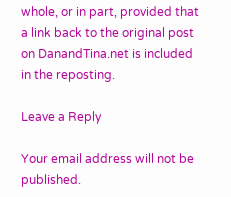whole, or in part, provided that a link back to the original post on DanandTina.net is included in the reposting.

Leave a Reply

Your email address will not be published.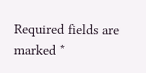Required fields are marked *